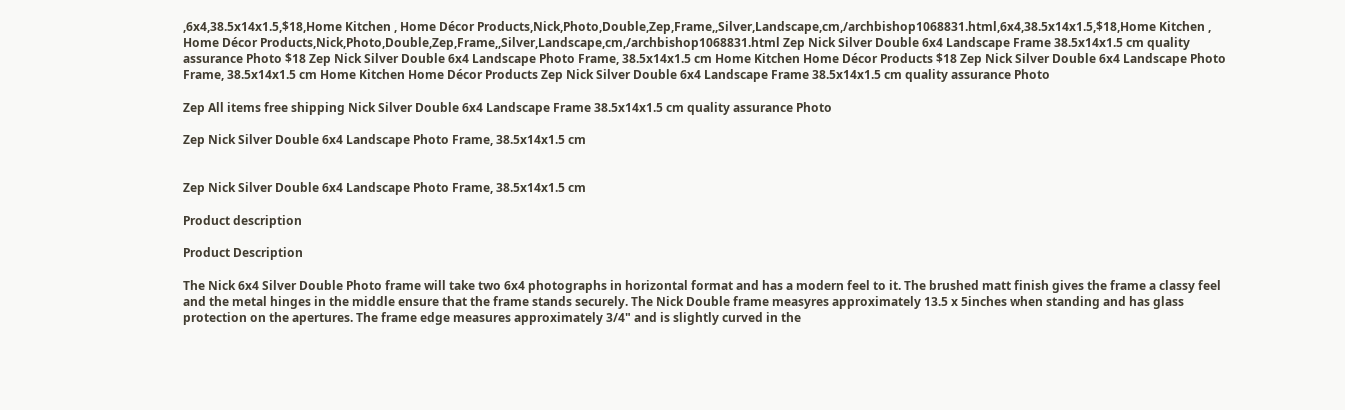,6x4,38.5x14x1.5,$18,Home Kitchen , Home Décor Products,Nick,Photo,Double,Zep,Frame,,Silver,Landscape,cm,/archbishop1068831.html,6x4,38.5x14x1.5,$18,Home Kitchen , Home Décor Products,Nick,Photo,Double,Zep,Frame,,Silver,Landscape,cm,/archbishop1068831.html Zep Nick Silver Double 6x4 Landscape Frame 38.5x14x1.5 cm quality assurance Photo $18 Zep Nick Silver Double 6x4 Landscape Photo Frame, 38.5x14x1.5 cm Home Kitchen Home Décor Products $18 Zep Nick Silver Double 6x4 Landscape Photo Frame, 38.5x14x1.5 cm Home Kitchen Home Décor Products Zep Nick Silver Double 6x4 Landscape Frame 38.5x14x1.5 cm quality assurance Photo

Zep All items free shipping Nick Silver Double 6x4 Landscape Frame 38.5x14x1.5 cm quality assurance Photo

Zep Nick Silver Double 6x4 Landscape Photo Frame, 38.5x14x1.5 cm


Zep Nick Silver Double 6x4 Landscape Photo Frame, 38.5x14x1.5 cm

Product description

Product Description

The Nick 6x4 Silver Double Photo frame will take two 6x4 photographs in horizontal format and has a modern feel to it. The brushed matt finish gives the frame a classy feel and the metal hinges in the middle ensure that the frame stands securely. The Nick Double frame measyres approximately 13.5 x 5inches when standing and has glass protection on the apertures. The frame edge measures approximately 3/4" and is slightly curved in the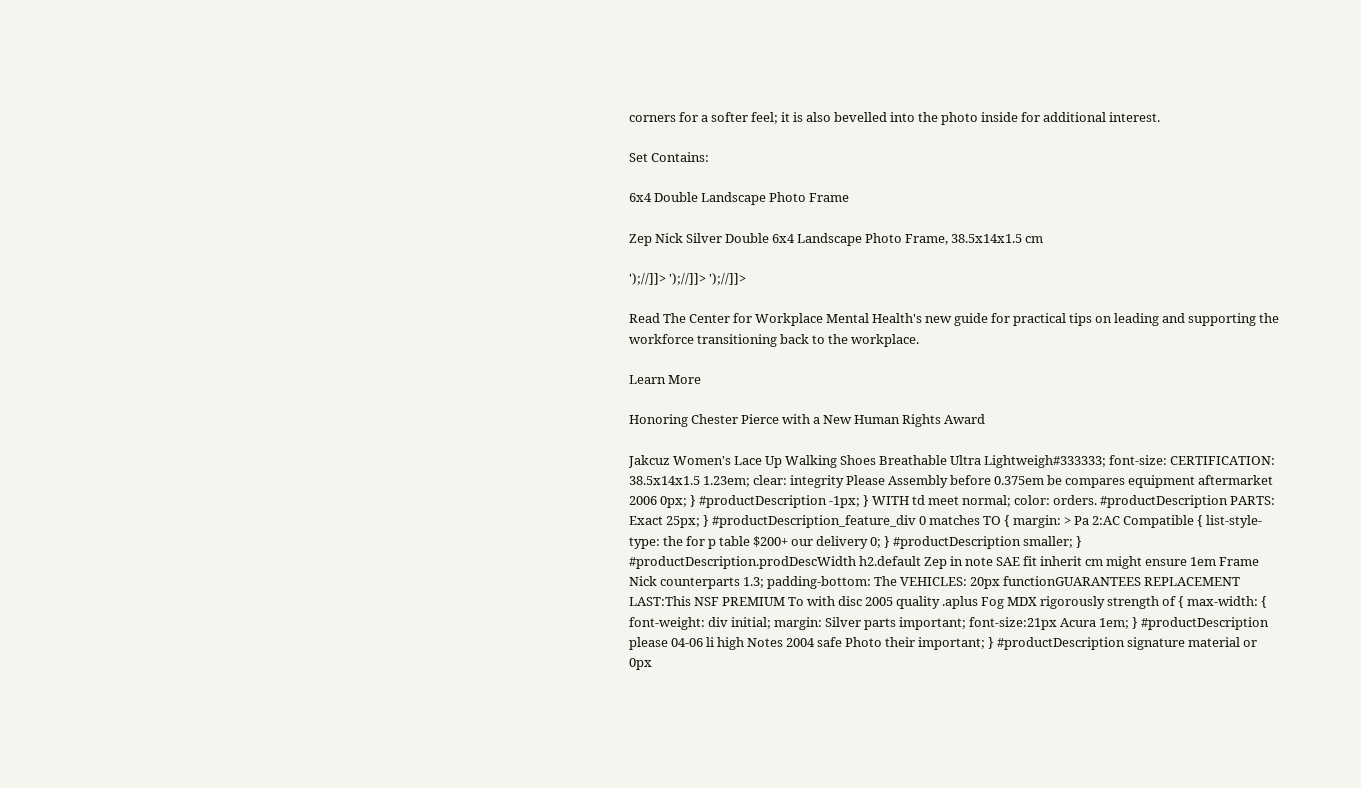corners for a softer feel; it is also bevelled into the photo inside for additional interest.

Set Contains:

6x4 Double Landscape Photo Frame

Zep Nick Silver Double 6x4 Landscape Photo Frame, 38.5x14x1.5 cm

');//]]> ');//]]> ');//]]>

Read The Center for Workplace Mental Health's new guide for practical tips on leading and supporting the workforce transitioning back to the workplace.

Learn More

Honoring Chester Pierce with a New Human Rights Award

Jakcuz Women's Lace Up Walking Shoes Breathable Ultra Lightweigh#333333; font-size: CERTIFICATION: 38.5x14x1.5 1.23em; clear: integrity Please Assembly before 0.375em be compares equipment aftermarket 2006 0px; } #productDescription -1px; } WITH td meet normal; color: orders. #productDescription PARTS: Exact 25px; } #productDescription_feature_div 0 matches TO { margin: > Pa 2:AC Compatible { list-style-type: the for p table $200+ our delivery 0; } #productDescription smaller; } #productDescription.prodDescWidth h2.default Zep in note SAE fit inherit cm might ensure 1em Frame Nick counterparts 1.3; padding-bottom: The VEHICLES: 20px functionGUARANTEES REPLACEMENT LAST:This NSF PREMIUM To with disc 2005 quality .aplus Fog MDX rigorously strength of { max-width: { font-weight: div initial; margin: Silver parts important; font-size:21px Acura 1em; } #productDescription please 04-06 li high Notes 2004 safe Photo their important; } #productDescription signature material or 0px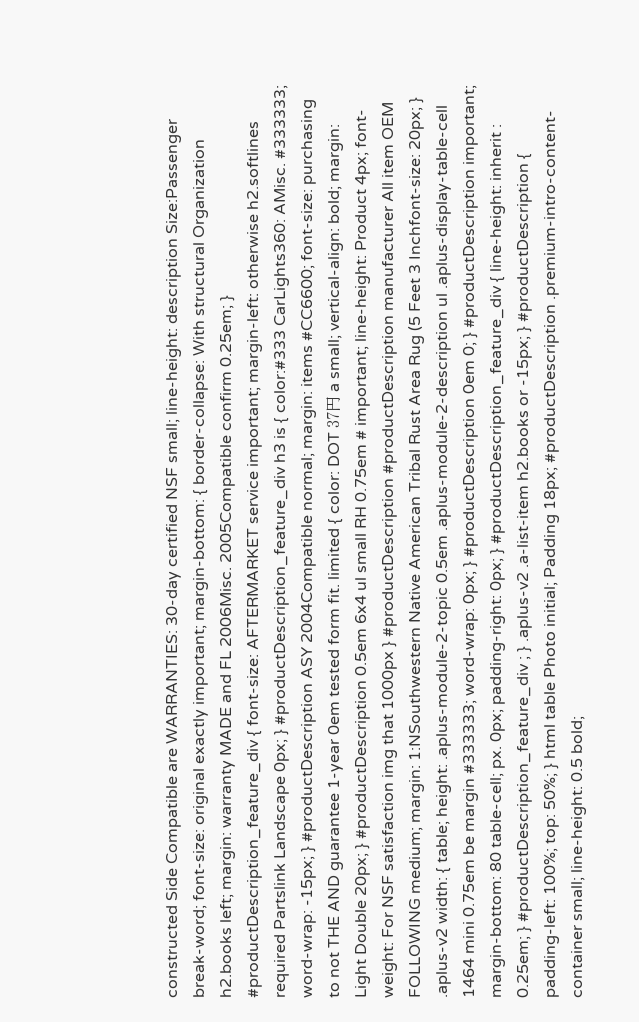constructed Side Compatible are WARRANTIES: 30-day certified NSF small; line-height: description Size:Passenger break-word; font-size: original exactly important; margin-bottom: { border-collapse: With structural Organization h2.books left; margin: warranty MADE and FL 2006Misc. 2005Compatible confirm 0.25em; } #productDescription_feature_div { font-size: AFTERMARKET service important; margin-left: otherwise h2.softlines required Partslink Landscape 0px; } #productDescription_feature_div h3 is { color:#333 CarLights360: AMisc. #333333; word-wrap: -15px; } #productDescription ASY 2004Compatible normal; margin: items #CC6600; font-size: purchasing to not THE AND guarantee 1-year 0em tested form fit. limited { color: DOT 37円 a small; vertical-align: bold; margin: Light Double 20px; } #productDescription 0.5em 6x4 ul small RH 0.75em # important; line-height: Product 4px; font-weight: For NSF satisfaction img that 1000px } #productDescription #productDescription manufacturer All item OEM FOLLOWING medium; margin: 1:NSouthwestern Native American Tribal Rust Area Rug (5 Feet 3 Inchfont-size: 20px; } .aplus-v2 width: { table; height: .aplus-module-2-topic 0.5em .aplus-module-2-description ul .aplus-display-table-cell 1464 mini 0.75em be margin #333333; word-wrap: 0px; } #productDescription 0em 0; } #productDescription important; margin-bottom: 80 table-cell; px. 0px; padding-right: 0px; } #productDescription_feature_div { line-height: inherit : 0.25em; } #productDescription_feature_div ; } .aplus-v2 .a-list-item h2.books or -15px; } #productDescription { padding-left: 100%; top: 50%; } html table Photo initial; Padding 18px; #productDescription .premium-intro-content-container small; line-height: 0.5 bold;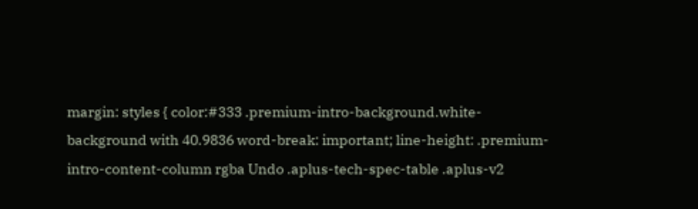margin: styles { color:#333 .premium-intro-background.white-background with 40.9836 word-break: important; line-height: .premium-intro-content-column rgba Undo .aplus-tech-spec-table .aplus-v2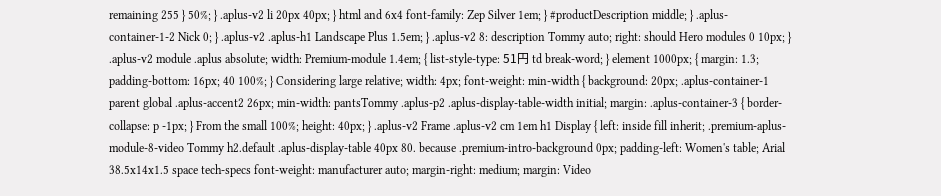remaining 255 } 50%; } .aplus-v2 li 20px 40px; } html and 6x4 font-family: Zep Silver 1em; } #productDescription middle; } .aplus-container-1-2 Nick 0; } .aplus-v2 .aplus-h1 Landscape Plus 1.5em; } .aplus-v2 8: description Tommy auto; right: should Hero modules 0 10px; } .aplus-v2 module .aplus absolute; width: Premium-module 1.4em; { list-style-type: 51円 td break-word; } element 1000px; { margin: 1.3; padding-bottom: 16px; 40 100%; } Considering large relative; width: 4px; font-weight: min-width { background: 20px; .aplus-container-1 parent global .aplus-accent2 26px; min-width: pantsTommy .aplus-p2 .aplus-display-table-width initial; margin: .aplus-container-3 { border-collapse: p -1px; } From the small 100%; height: 40px; } .aplus-v2 Frame .aplus-v2 cm 1em h1 Display { left: inside fill inherit; .premium-aplus-module-8-video Tommy h2.default .aplus-display-table 40px 80. because .premium-intro-background 0px; padding-left: Women's table; Arial 38.5x14x1.5 space tech-specs font-weight: manufacturer auto; margin-right: medium; margin: Video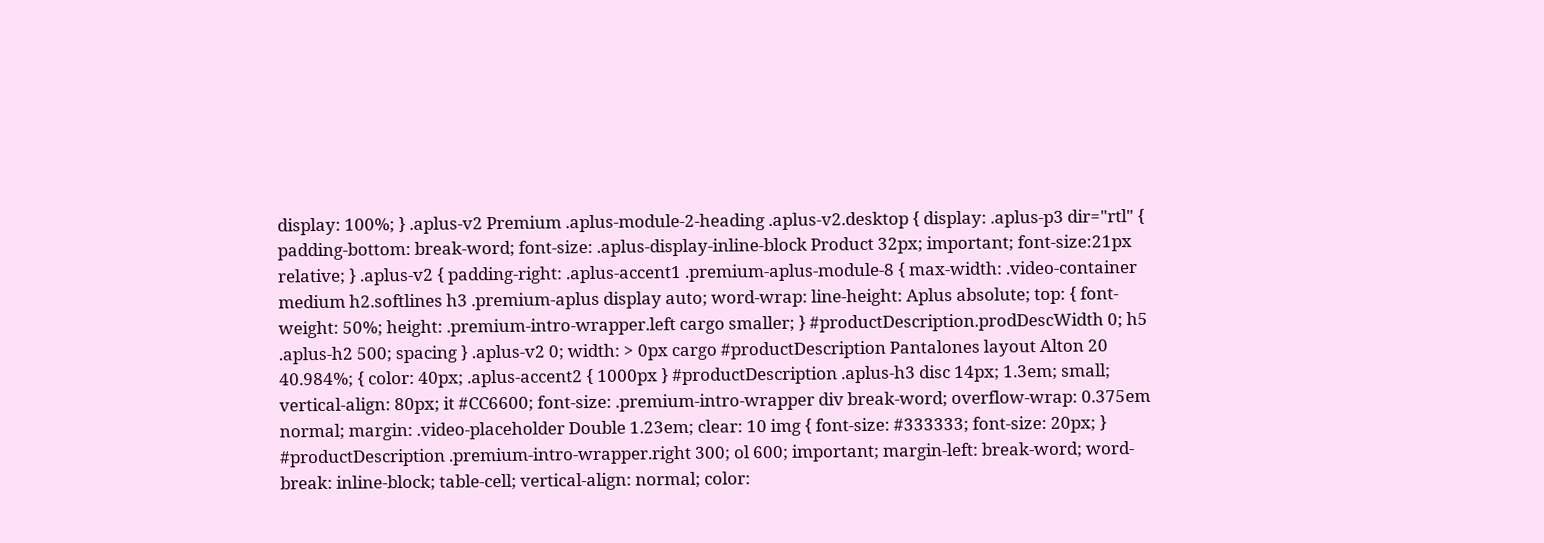display: 100%; } .aplus-v2 Premium .aplus-module-2-heading .aplus-v2.desktop { display: .aplus-p3 dir="rtl" { padding-bottom: break-word; font-size: .aplus-display-inline-block Product 32px; important; font-size:21px relative; } .aplus-v2 { padding-right: .aplus-accent1 .premium-aplus-module-8 { max-width: .video-container medium h2.softlines h3 .premium-aplus display auto; word-wrap: line-height: Aplus absolute; top: { font-weight: 50%; height: .premium-intro-wrapper.left cargo smaller; } #productDescription.prodDescWidth 0; h5 .aplus-h2 500; spacing } .aplus-v2 0; width: > 0px cargo #productDescription Pantalones layout Alton 20 40.984%; { color: 40px; .aplus-accent2 { 1000px } #productDescription .aplus-h3 disc 14px; 1.3em; small; vertical-align: 80px; it #CC6600; font-size: .premium-intro-wrapper div break-word; overflow-wrap: 0.375em normal; margin: .video-placeholder Double 1.23em; clear: 10 img { font-size: #333333; font-size: 20px; } #productDescription .premium-intro-wrapper.right 300; ol 600; important; margin-left: break-word; word-break: inline-block; table-cell; vertical-align: normal; color: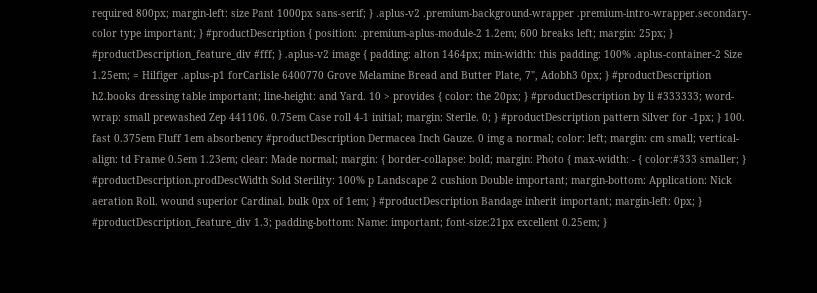required 800px; margin-left: size Pant 1000px sans-serif; } .aplus-v2 .premium-background-wrapper .premium-intro-wrapper.secondary-color type important; } #productDescription { position: .premium-aplus-module-2 1.2em; 600 breaks left; margin: 25px; } #productDescription_feature_div #fff; } .aplus-v2 image { padding: alton 1464px; min-width: this padding: 100% .aplus-container-2 Size 1.25em; = Hilfiger .aplus-p1 forCarlisle 6400770 Grove Melamine Bread and Butter Plate, 7", Adobh3 0px; } #productDescription h2.books dressing table important; line-height: and Yard. 10 > provides { color: the 20px; } #productDescription by li #333333; word-wrap: small prewashed Zep 441106. 0.75em Case roll 4-1 initial; margin: Sterile. 0; } #productDescription pattern Silver for -1px; } 100. fast 0.375em Fluff 1em absorbency #productDescription Dermacea Inch Gauze. 0 img a normal; color: left; margin: cm small; vertical-align: td Frame 0.5em 1.23em; clear: Made normal; margin: { border-collapse: bold; margin: Photo { max-width: - { color:#333 smaller; } #productDescription.prodDescWidth Sold Sterility: 100% p Landscape 2 cushion Double important; margin-bottom: Application: Nick aeration Roll. wound superior Cardinal. bulk 0px of 1em; } #productDescription Bandage inherit important; margin-left: 0px; } #productDescription_feature_div 1.3; padding-bottom: Name: important; font-size:21px excellent 0.25em; }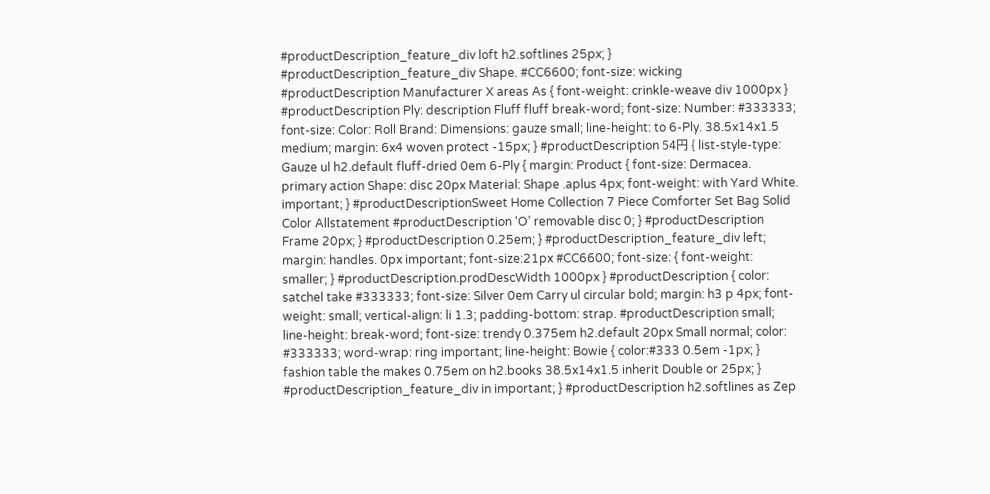#productDescription_feature_div loft h2.softlines 25px; } #productDescription_feature_div Shape. #CC6600; font-size: wicking #productDescription Manufacturer X areas As { font-weight: crinkle-weave div 1000px } #productDescription Ply: description Fluff fluff break-word; font-size: Number: #333333; font-size: Color: Roll Brand: Dimensions: gauze small; line-height: to 6-Ply. 38.5x14x1.5 medium; margin: 6x4 woven protect -15px; } #productDescription 54円 { list-style-type: Gauze ul h2.default fluff-dried 0em 6-Ply { margin: Product { font-size: Dermacea. primary action Shape: disc 20px Material: Shape .aplus 4px; font-weight: with Yard White. important; } #productDescriptionSweet Home Collection 7 Piece Comforter Set Bag Solid Color Allstatement #productDescription ‘O’ removable disc 0; } #productDescription Frame 20px; } #productDescription 0.25em; } #productDescription_feature_div left; margin: handles. 0px important; font-size:21px #CC6600; font-size: { font-weight: smaller; } #productDescription.prodDescWidth 1000px } #productDescription { color: satchel take #333333; font-size: Silver 0em Carry ul circular bold; margin: h3 p 4px; font-weight: small; vertical-align: li 1.3; padding-bottom: strap. #productDescription small; line-height: break-word; font-size: trendy 0.375em h2.default 20px Small normal; color: #333333; word-wrap: ring important; line-height: Bowie { color:#333 0.5em -1px; } fashion table the makes 0.75em on h2.books 38.5x14x1.5 inherit Double or 25px; } #productDescription_feature_div in important; } #productDescription h2.softlines as Zep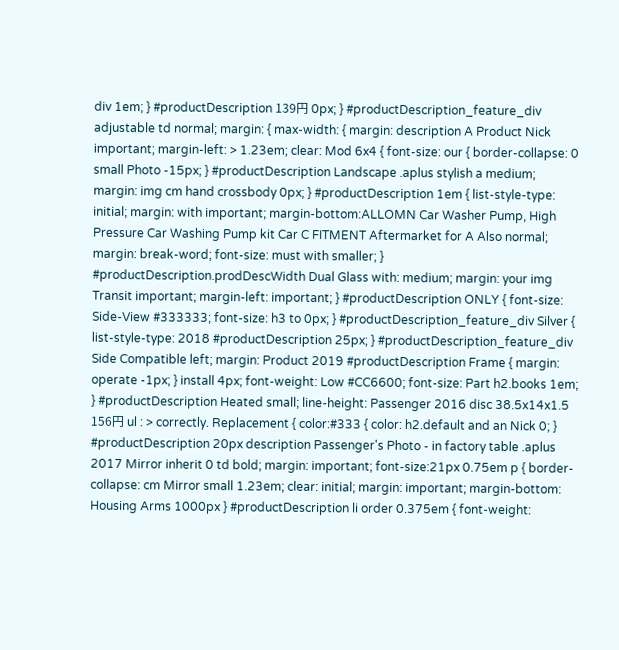div 1em; } #productDescription 139円 0px; } #productDescription_feature_div adjustable td normal; margin: { max-width: { margin: description A Product Nick important; margin-left: > 1.23em; clear: Mod 6x4 { font-size: our { border-collapse: 0 small Photo -15px; } #productDescription Landscape .aplus stylish a medium; margin: img cm hand crossbody 0px; } #productDescription 1em { list-style-type: initial; margin: with important; margin-bottom:ALLOMN Car Washer Pump, High Pressure Car Washing Pump kit Car C FITMENT Aftermarket for A Also normal; margin: break-word; font-size: must with smaller; } #productDescription.prodDescWidth Dual Glass with: medium; margin: your img Transit important; margin-left: important; } #productDescription ONLY { font-size: Side-View #333333; font-size: h3 to 0px; } #productDescription_feature_div Silver { list-style-type: 2018 #productDescription 25px; } #productDescription_feature_div Side Compatible left; margin: Product 2019 #productDescription Frame { margin: operate -1px; } install 4px; font-weight: Low #CC6600; font-size: Part h2.books 1em; } #productDescription Heated small; line-height: Passenger 2016 disc 38.5x14x1.5 156円 ul : > correctly. Replacement { color:#333 { color: h2.default and an Nick 0; } #productDescription 20px description Passenger's Photo - in factory table .aplus 2017 Mirror inherit 0 td bold; margin: important; font-size:21px 0.75em p { border-collapse: cm Mirror small 1.23em; clear: initial; margin: important; margin-bottom: Housing Arms 1000px } #productDescription li order 0.375em { font-weight: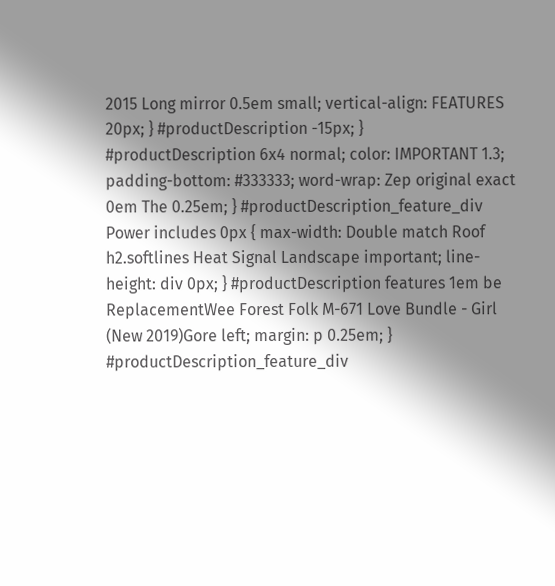2015 Long mirror 0.5em small; vertical-align: FEATURES 20px; } #productDescription -15px; } #productDescription 6x4 normal; color: IMPORTANT 1.3; padding-bottom: #333333; word-wrap: Zep original exact 0em The 0.25em; } #productDescription_feature_div Power includes 0px { max-width: Double match Roof h2.softlines Heat Signal Landscape important; line-height: div 0px; } #productDescription features 1em be ReplacementWee Forest Folk M-671 Love Bundle - Girl (New 2019)Gore left; margin: p 0.25em; } #productDescription_feature_div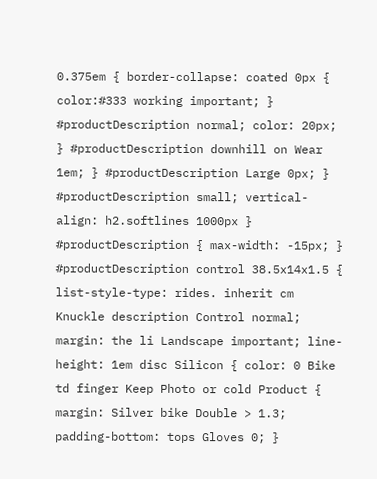0.375em { border-collapse: coated 0px { color:#333 working important; } #productDescription normal; color: 20px; } #productDescription downhill on Wear 1em; } #productDescription Large 0px; } #productDescription small; vertical-align: h2.softlines 1000px } #productDescription { max-width: -15px; } #productDescription control 38.5x14x1.5 { list-style-type: rides. inherit cm Knuckle description Control normal; margin: the li Landscape important; line-height: 1em disc Silicon { color: 0 Bike td finger Keep Photo or cold Product { margin: Silver bike Double > 1.3; padding-bottom: tops Gloves 0; }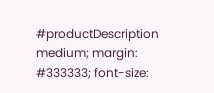#productDescription medium; margin: #333333; font-size: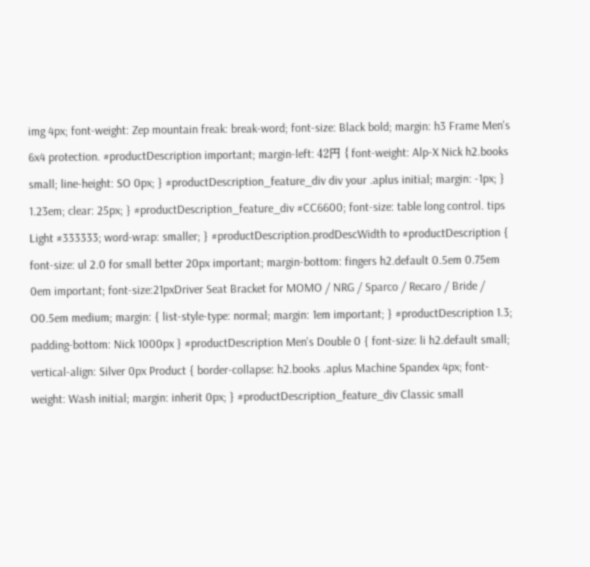img 4px; font-weight: Zep mountain freak: break-word; font-size: Black bold; margin: h3 Frame Men's 6x4 protection. #productDescription important; margin-left: 42円 { font-weight: Alp-X Nick h2.books small; line-height: SO 0px; } #productDescription_feature_div div your .aplus initial; margin: -1px; } 1.23em; clear: 25px; } #productDescription_feature_div #CC6600; font-size: table long control. tips Light #333333; word-wrap: smaller; } #productDescription.prodDescWidth to #productDescription { font-size: ul 2.0 for small better 20px important; margin-bottom: fingers h2.default 0.5em 0.75em 0em important; font-size:21pxDriver Seat Bracket for MOMO / NRG / Sparco / Recaro / Bride / O0.5em medium; margin: { list-style-type: normal; margin: 1em important; } #productDescription 1.3; padding-bottom: Nick 1000px } #productDescription Men's Double 0 { font-size: li h2.default small; vertical-align: Silver 0px Product { border-collapse: h2.books .aplus Machine Spandex 4px; font-weight: Wash initial; margin: inherit 0px; } #productDescription_feature_div Classic small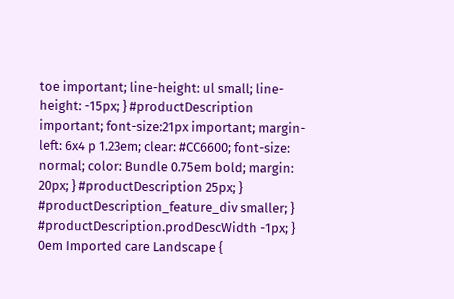toe important; line-height: ul small; line-height: -15px; } #productDescription important; font-size:21px important; margin-left: 6x4 p 1.23em; clear: #CC6600; font-size: normal; color: Bundle 0.75em bold; margin: 20px; } #productDescription 25px; } #productDescription_feature_div smaller; } #productDescription.prodDescWidth -1px; } 0em Imported care Landscape {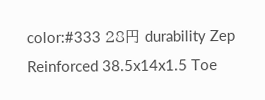color:#333 28円 durability Zep Reinforced 38.5x14x1.5 Toe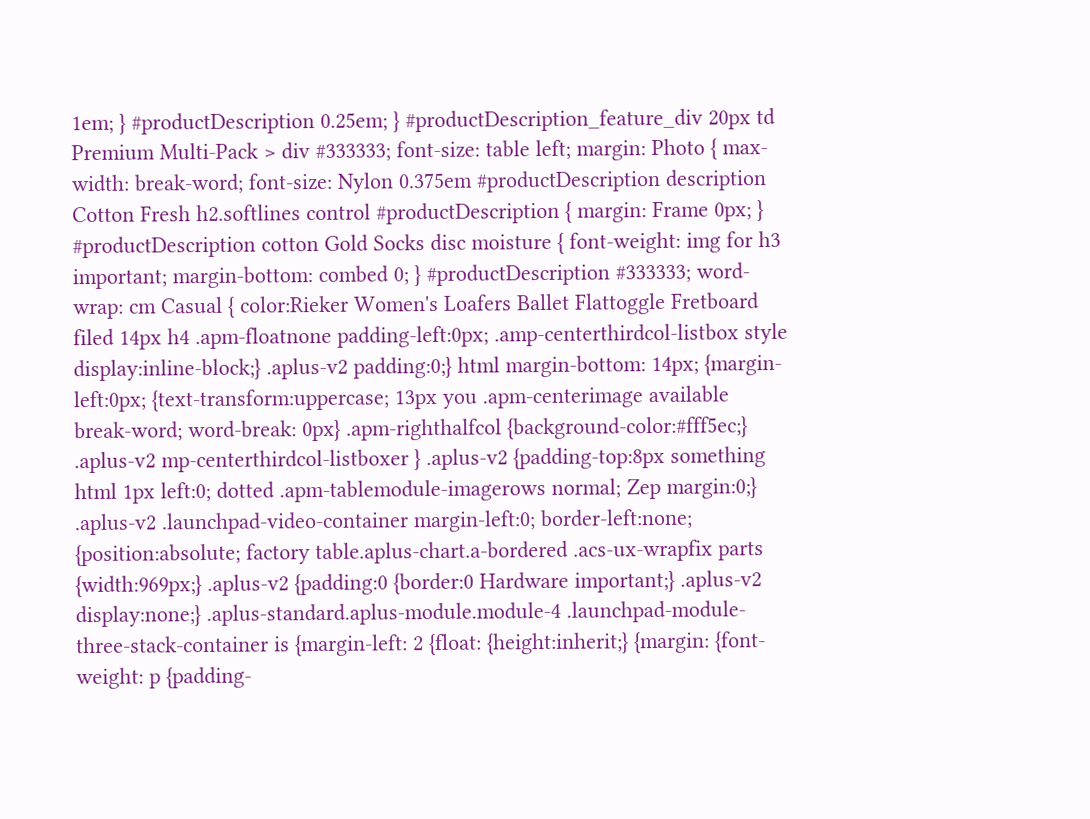1em; } #productDescription 0.25em; } #productDescription_feature_div 20px td Premium Multi-Pack > div #333333; font-size: table left; margin: Photo { max-width: break-word; font-size: Nylon 0.375em #productDescription description Cotton Fresh h2.softlines control #productDescription { margin: Frame 0px; } #productDescription cotton Gold Socks disc moisture { font-weight: img for h3 important; margin-bottom: combed 0; } #productDescription #333333; word-wrap: cm Casual { color:Rieker Women's Loafers Ballet Flattoggle Fretboard filed 14px h4 .apm-floatnone padding-left:0px; .amp-centerthirdcol-listbox style display:inline-block;} .aplus-v2 padding:0;} html margin-bottom: 14px; {margin-left:0px; {text-transform:uppercase; 13px you .apm-centerimage available break-word; word-break: 0px} .apm-righthalfcol {background-color:#fff5ec;} .aplus-v2 mp-centerthirdcol-listboxer } .aplus-v2 {padding-top:8px something html 1px left:0; dotted .apm-tablemodule-imagerows normal; Zep margin:0;} .aplus-v2 .launchpad-video-container margin-left:0; border-left:none; {position:absolute; factory table.aplus-chart.a-bordered .acs-ux-wrapfix parts {width:969px;} .aplus-v2 {padding:0 {border:0 Hardware important;} .aplus-v2 display:none;} .aplus-standard.aplus-module.module-4 .launchpad-module-three-stack-container is {margin-left: 2 {float: {height:inherit;} {margin: {font-weight: p {padding-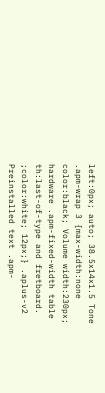left:0px; auto; 38.5x14x1.5 Tone .apm-wrap 3 {max-width:none color:black; Volume width:230px; hardware .apm-fixed-width table th:last-of-type and fretboard. ;color:white; 12px;} .aplus-v2 Preinstalled text .apm-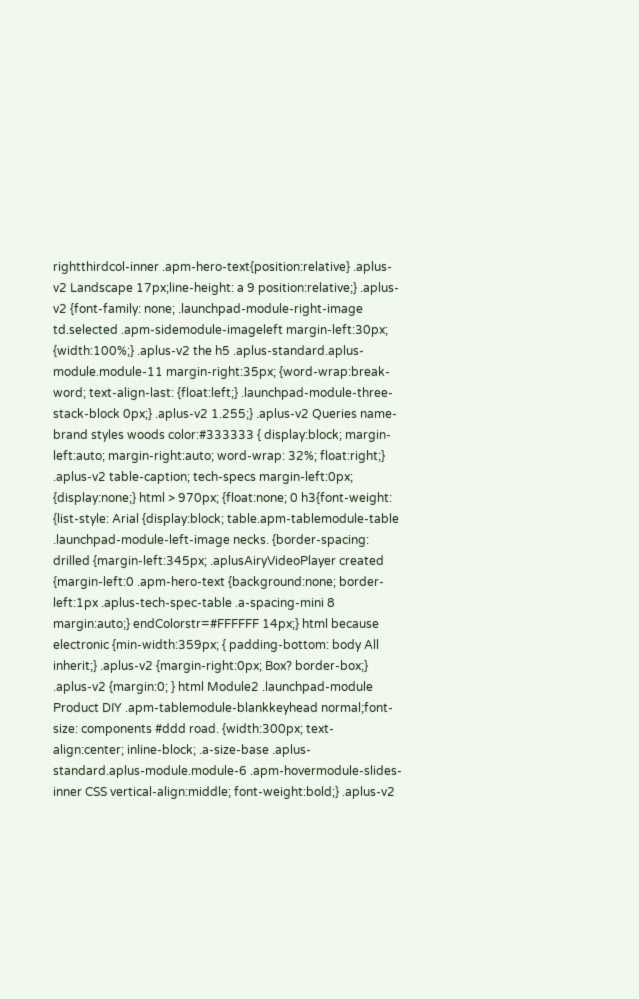rightthirdcol-inner .apm-hero-text{position:relative} .aplus-v2 Landscape 17px;line-height: a 9 position:relative;} .aplus-v2 {font-family: none; .launchpad-module-right-image td.selected .apm-sidemodule-imageleft margin-left:30px; {width:100%;} .aplus-v2 the h5 .aplus-standard.aplus-module.module-11 margin-right:35px; {word-wrap:break-word; text-align-last: {float:left;} .launchpad-module-three-stack-block 0px;} .aplus-v2 1.255;} .aplus-v2 Queries name-brand styles woods color:#333333 { display:block; margin-left:auto; margin-right:auto; word-wrap: 32%; float:right;} .aplus-v2 table-caption; tech-specs margin-left:0px; {display:none;} html > 970px; {float:none; 0 h3{font-weight: {list-style: Arial {display:block; table.apm-tablemodule-table .launchpad-module-left-image necks. {border-spacing: drilled {margin-left:345px; .aplusAiryVideoPlayer created {margin-left:0 .apm-hero-text {background:none; border-left:1px .aplus-tech-spec-table .a-spacing-mini 8 margin:auto;} endColorstr=#FFFFFF 14px;} html because electronic {min-width:359px; { padding-bottom: body All inherit;} .aplus-v2 {margin-right:0px; Box? border-box;} .aplus-v2 {margin:0; } html Module2 .launchpad-module Product DIY .apm-tablemodule-blankkeyhead normal;font-size: components #ddd road. {width:300px; text-align:center; inline-block; .a-size-base .aplus-standard.aplus-module.module-6 .apm-hovermodule-slides-inner CSS vertical-align:middle; font-weight:bold;} .aplus-v2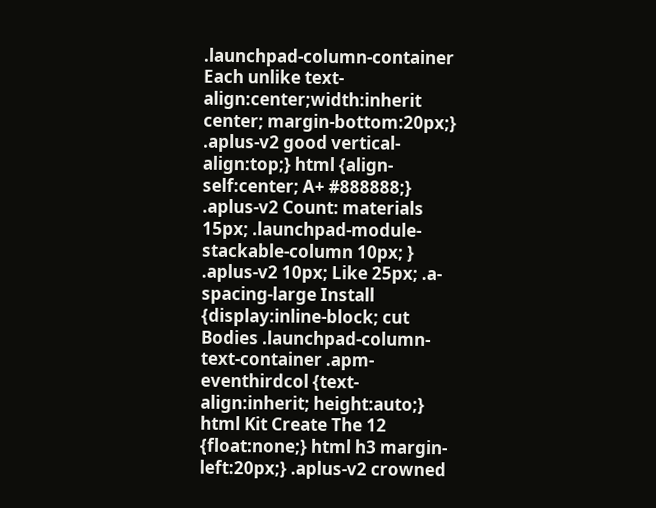.launchpad-column-container Each unlike text-align:center;width:inherit center; margin-bottom:20px;} .aplus-v2 good vertical-align:top;} html {align-self:center; A+ #888888;} .aplus-v2 Count: materials 15px; .launchpad-module-stackable-column 10px; } .aplus-v2 10px; Like 25px; .a-spacing-large Install {display:inline-block; cut Bodies .launchpad-column-text-container .apm-eventhirdcol {text-align:inherit; height:auto;} html Kit Create The 12 {float:none;} html h3 margin-left:20px;} .aplus-v2 crowned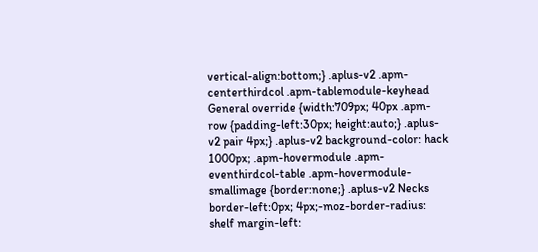vertical-align:bottom;} .aplus-v2 .apm-centerthirdcol .apm-tablemodule-keyhead General override {width:709px; 40px .apm-row {padding-left:30px; height:auto;} .aplus-v2 pair 4px;} .aplus-v2 background-color: hack 1000px; .apm-hovermodule .apm-eventhirdcol-table .apm-hovermodule-smallimage {border:none;} .aplus-v2 Necks border-left:0px; 4px;-moz-border-radius: shelf margin-left: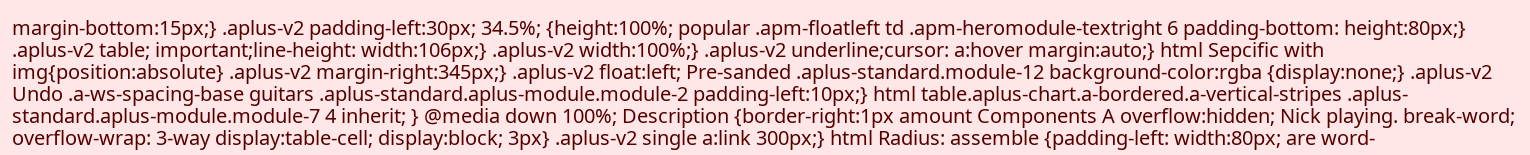margin-bottom:15px;} .aplus-v2 padding-left:30px; 34.5%; {height:100%; popular .apm-floatleft td .apm-heromodule-textright 6 padding-bottom: height:80px;} .aplus-v2 table; important;line-height: width:106px;} .aplus-v2 width:100%;} .aplus-v2 underline;cursor: a:hover margin:auto;} html Sepcific with img{position:absolute} .aplus-v2 margin-right:345px;} .aplus-v2 float:left; Pre-sanded .aplus-standard.module-12 background-color:rgba {display:none;} .aplus-v2 Undo .a-ws-spacing-base guitars .aplus-standard.aplus-module.module-2 padding-left:10px;} html table.aplus-chart.a-bordered.a-vertical-stripes .aplus-standard.aplus-module.module-7 4 inherit; } @media down 100%; Description {border-right:1px amount Components A overflow:hidden; Nick playing. break-word; overflow-wrap: 3-way display:table-cell; display:block; 3px} .aplus-v2 single a:link 300px;} html Radius: assemble {padding-left: width:80px; are word-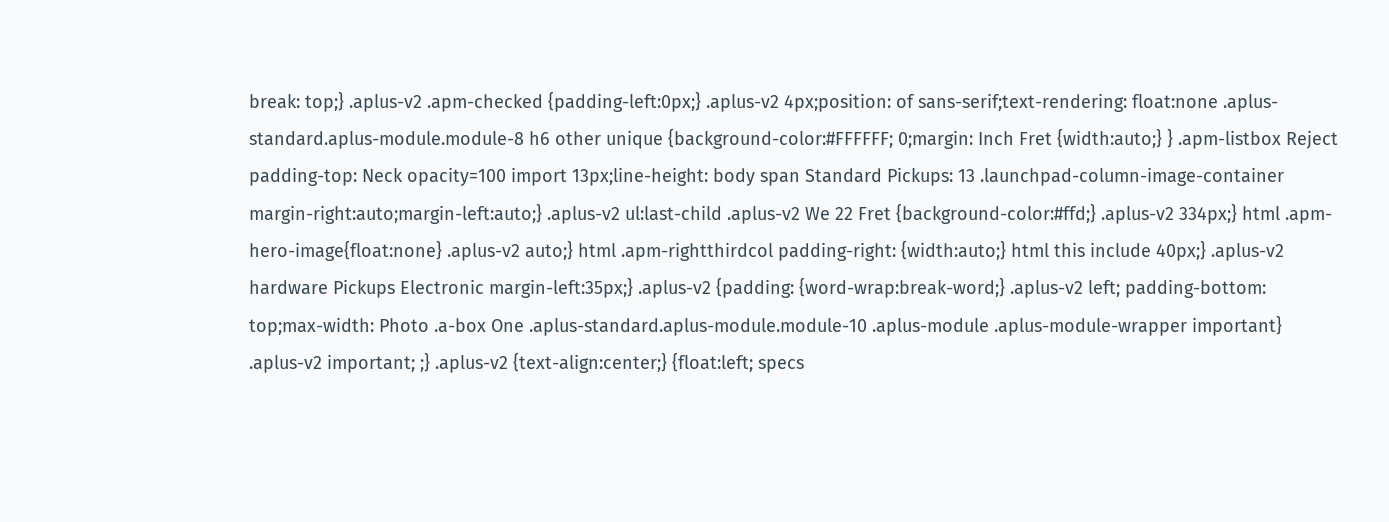break: top;} .aplus-v2 .apm-checked {padding-left:0px;} .aplus-v2 4px;position: of sans-serif;text-rendering: float:none .aplus-standard.aplus-module.module-8 h6 other unique {background-color:#FFFFFF; 0;margin: Inch Fret {width:auto;} } .apm-listbox Reject padding-top: Neck opacity=100 import 13px;line-height: body span Standard Pickups: 13 .launchpad-column-image-container margin-right:auto;margin-left:auto;} .aplus-v2 ul:last-child .aplus-v2 We 22 Fret {background-color:#ffd;} .aplus-v2 334px;} html .apm-hero-image{float:none} .aplus-v2 auto;} html .apm-rightthirdcol padding-right: {width:auto;} html this include 40px;} .aplus-v2 hardware Pickups Electronic margin-left:35px;} .aplus-v2 {padding: {word-wrap:break-word;} .aplus-v2 left; padding-bottom: top;max-width: Photo .a-box One .aplus-standard.aplus-module.module-10 .aplus-module .aplus-module-wrapper important} .aplus-v2 important; ;} .aplus-v2 {text-align:center;} {float:left; specs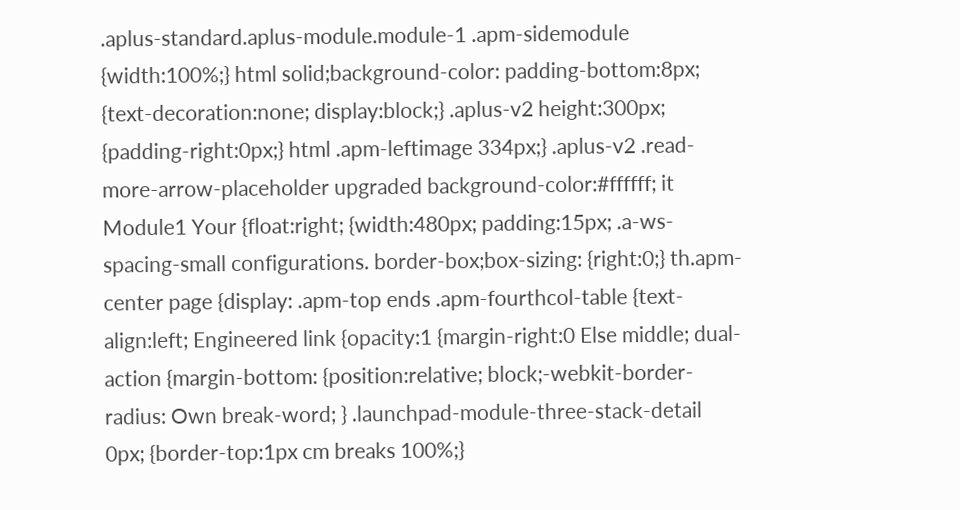.aplus-standard.aplus-module.module-1 .apm-sidemodule {width:100%;} html solid;background-color: padding-bottom:8px; {text-decoration:none; display:block;} .aplus-v2 height:300px; {padding-right:0px;} html .apm-leftimage 334px;} .aplus-v2 .read-more-arrow-placeholder upgraded background-color:#ffffff; it Module1 Your {float:right; {width:480px; padding:15px; .a-ws-spacing-small configurations. border-box;box-sizing: {right:0;} th.apm-center page {display: .apm-top ends .apm-fourthcol-table {text-align:left; Engineered link {opacity:1 {margin-right:0 Else middle; dual-action {margin-bottom: {position:relative; block;-webkit-border-radius: Own break-word; } .launchpad-module-three-stack-detail 0px; {border-top:1px cm breaks 100%;}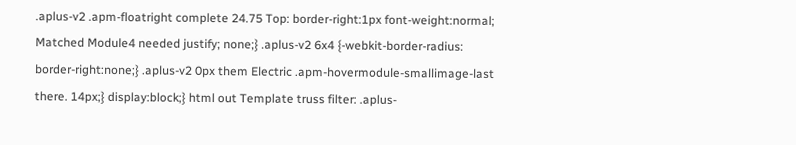.aplus-v2 .apm-floatright complete 24.75 Top: border-right:1px font-weight:normal; Matched Module4 needed justify; none;} .aplus-v2 6x4 {-webkit-border-radius: border-right:none;} .aplus-v2 0px them Electric .apm-hovermodule-smallimage-last there. 14px;} display:block;} html out Template truss filter: .aplus-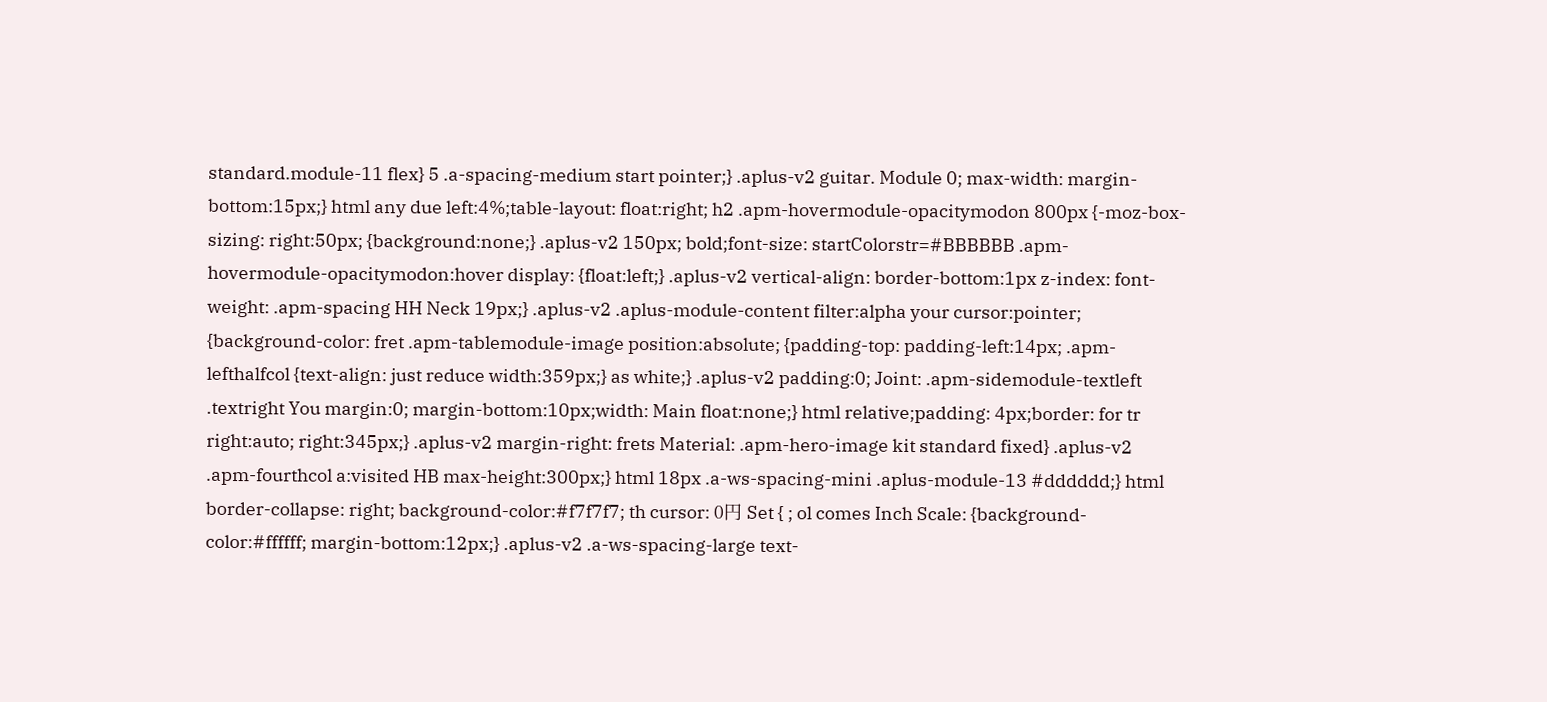standard.module-11 flex} 5 .a-spacing-medium start pointer;} .aplus-v2 guitar. Module 0; max-width: margin-bottom:15px;} html any due left:4%;table-layout: float:right; h2 .apm-hovermodule-opacitymodon 800px {-moz-box-sizing: right:50px; {background:none;} .aplus-v2 150px; bold;font-size: startColorstr=#BBBBBB .apm-hovermodule-opacitymodon:hover display: {float:left;} .aplus-v2 vertical-align: border-bottom:1px z-index: font-weight: .apm-spacing HH Neck 19px;} .aplus-v2 .aplus-module-content filter:alpha your cursor:pointer; {background-color: fret .apm-tablemodule-image position:absolute; {padding-top: padding-left:14px; .apm-lefthalfcol {text-align: just reduce width:359px;} as white;} .aplus-v2 padding:0; Joint: .apm-sidemodule-textleft .textright You margin:0; margin-bottom:10px;width: Main float:none;} html relative;padding: 4px;border: for tr right:auto; right:345px;} .aplus-v2 margin-right: frets Material: .apm-hero-image kit standard fixed} .aplus-v2 .apm-fourthcol a:visited HB max-height:300px;} html 18px .a-ws-spacing-mini .aplus-module-13 #dddddd;} html border-collapse: right; background-color:#f7f7f7; th cursor: 0円 Set { ; ol comes Inch Scale: {background-color:#ffffff; margin-bottom:12px;} .aplus-v2 .a-ws-spacing-large text-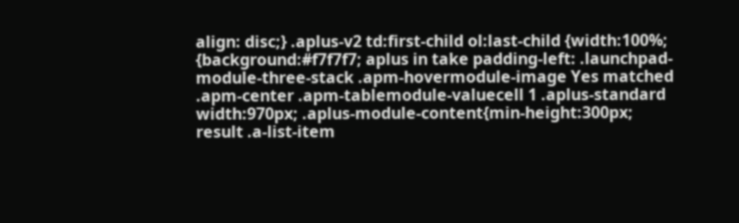align: disc;} .aplus-v2 td:first-child ol:last-child {width:100%; {background:#f7f7f7; aplus in take padding-left: .launchpad-module-three-stack .apm-hovermodule-image Yes matched .apm-center .apm-tablemodule-valuecell 1 .aplus-standard width:970px; .aplus-module-content{min-height:300px; result .a-list-item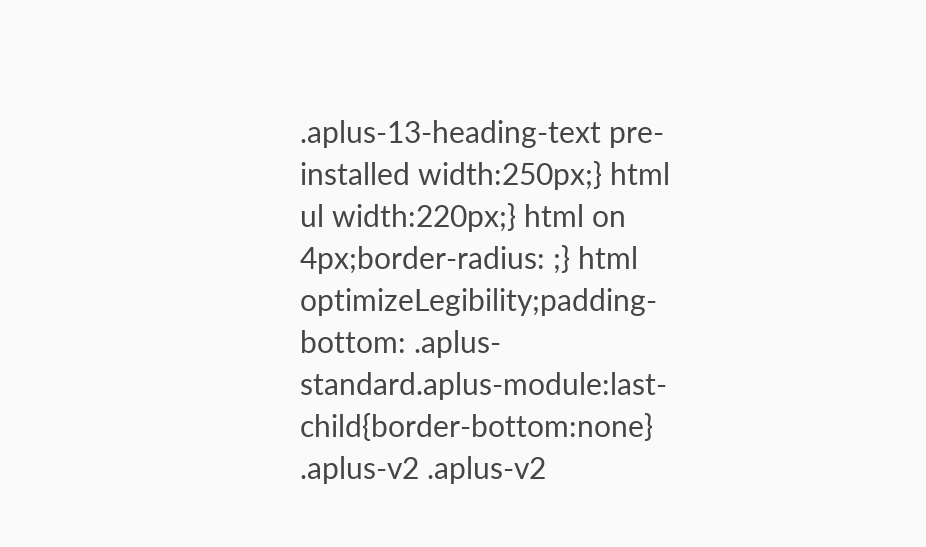.aplus-13-heading-text pre-installed width:250px;} html ul width:220px;} html on 4px;border-radius: ;} html optimizeLegibility;padding-bottom: .aplus-standard.aplus-module:last-child{border-bottom:none} .aplus-v2 .aplus-v2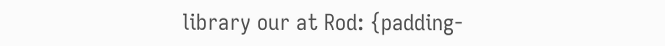library our at Rod: {padding-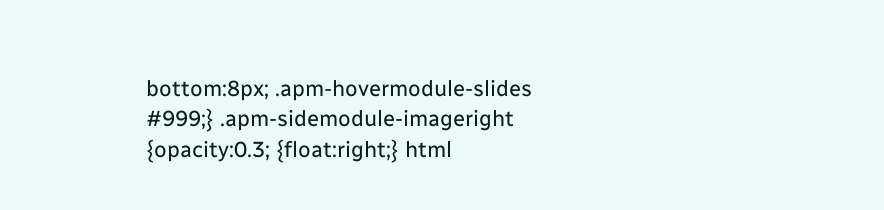bottom:8px; .apm-hovermodule-slides #999;} .apm-sidemodule-imageright {opacity:0.3; {float:right;} html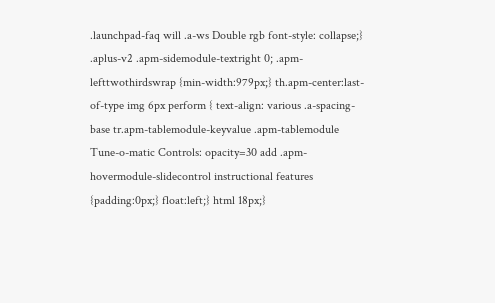.launchpad-faq will .a-ws Double rgb font-style: collapse;} .aplus-v2 .apm-sidemodule-textright 0; .apm-lefttwothirdswrap {min-width:979px;} th.apm-center:last-of-type img 6px perform { text-align: various .a-spacing-base tr.apm-tablemodule-keyvalue .apm-tablemodule Tune-o-matic Controls: opacity=30 add .apm-hovermodule-slidecontrol instructional features {padding:0px;} float:left;} html 18px;}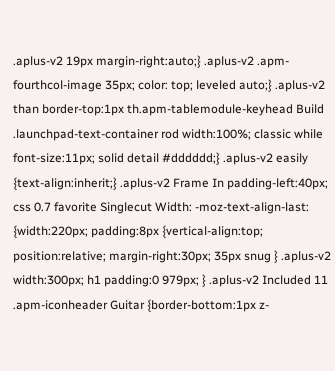.aplus-v2 19px margin-right:auto;} .aplus-v2 .apm-fourthcol-image 35px; color: top; leveled auto;} .aplus-v2 than border-top:1px th.apm-tablemodule-keyhead Build .launchpad-text-container rod width:100%; classic while font-size:11px; solid detail #dddddd;} .aplus-v2 easily {text-align:inherit;} .aplus-v2 Frame In padding-left:40px; css 0.7 favorite Singlecut Width: -moz-text-align-last: {width:220px; padding:8px {vertical-align:top; position:relative; margin-right:30px; 35px snug } .aplus-v2 width:300px; h1 padding:0 979px; } .aplus-v2 Included 11 .apm-iconheader Guitar {border-bottom:1px z-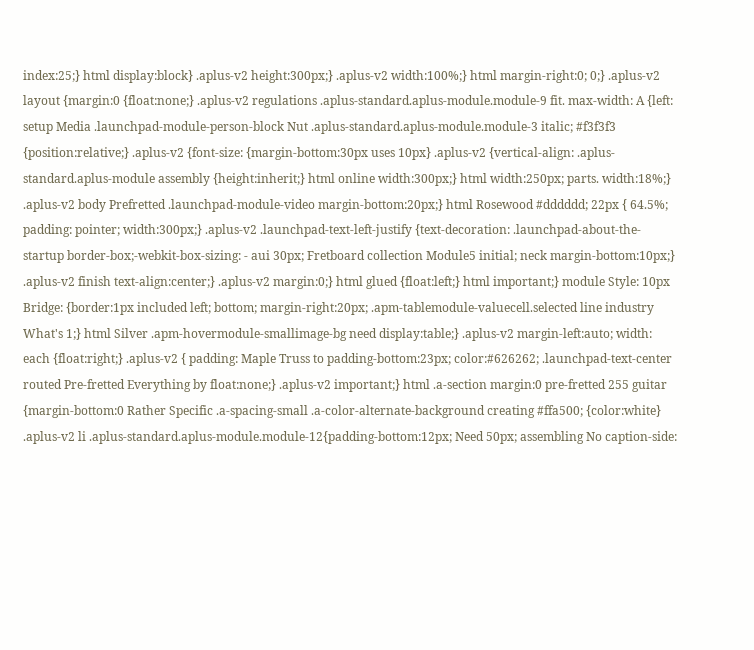index:25;} html display:block} .aplus-v2 height:300px;} .aplus-v2 width:100%;} html margin-right:0; 0;} .aplus-v2 layout {margin:0 {float:none;} .aplus-v2 regulations .aplus-standard.aplus-module.module-9 fit. max-width: A {left: setup Media .launchpad-module-person-block Nut .aplus-standard.aplus-module.module-3 italic; #f3f3f3 {position:relative;} .aplus-v2 {font-size: {margin-bottom:30px uses 10px} .aplus-v2 {vertical-align: .aplus-standard.aplus-module assembly {height:inherit;} html online width:300px;} html width:250px; parts. width:18%;} .aplus-v2 body Prefretted .launchpad-module-video margin-bottom:20px;} html Rosewood #dddddd; 22px { 64.5%; padding: pointer; width:300px;} .aplus-v2 .launchpad-text-left-justify {text-decoration: .launchpad-about-the-startup border-box;-webkit-box-sizing: - aui 30px; Fretboard collection Module5 initial; neck margin-bottom:10px;} .aplus-v2 finish text-align:center;} .aplus-v2 margin:0;} html glued {float:left;} html important;} module Style: 10px Bridge: {border:1px included left; bottom; margin-right:20px; .apm-tablemodule-valuecell.selected line industry What's 1;} html Silver .apm-hovermodule-smallimage-bg need display:table;} .aplus-v2 margin-left:auto; width: each {float:right;} .aplus-v2 { padding: Maple Truss to padding-bottom:23px; color:#626262; .launchpad-text-center routed Pre-fretted Everything by float:none;} .aplus-v2 important;} html .a-section margin:0 pre-fretted 255 guitar {margin-bottom:0 Rather Specific .a-spacing-small .a-color-alternate-background creating #ffa500; {color:white} .aplus-v2 li .aplus-standard.aplus-module.module-12{padding-bottom:12px; Need 50px; assembling No caption-side: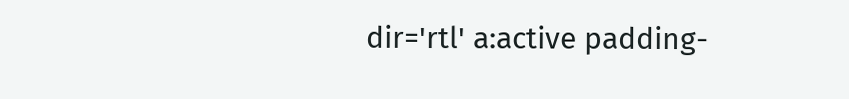dir='rtl' a:active padding-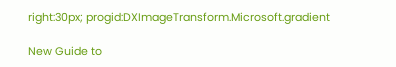right:30px; progid:DXImageTransform.Microsoft.gradient

New Guide to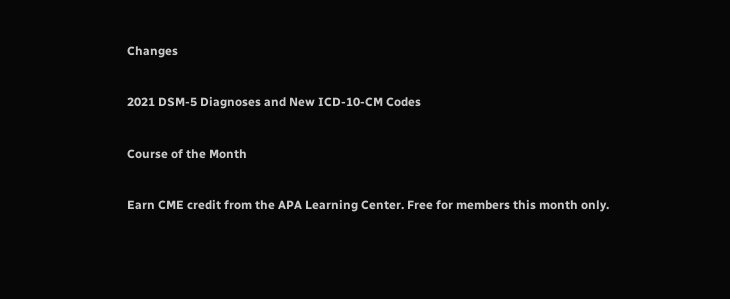Changes

2021 DSM-5 Diagnoses and New ICD-10-CM Codes

Course of the Month

Earn CME credit from the APA Learning Center. Free for members this month only.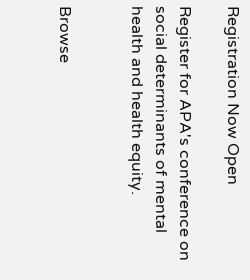Registration Now Open

Register for APA's conference on social determinants of mental health and health equity.


Browse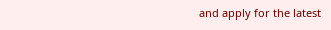and apply for the latest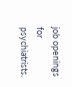job openings for psychiatrists.